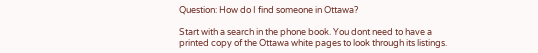Question: How do I find someone in Ottawa?

Start with a search in the phone book. You dont need to have a printed copy of the Ottawa white pages to look through its listings.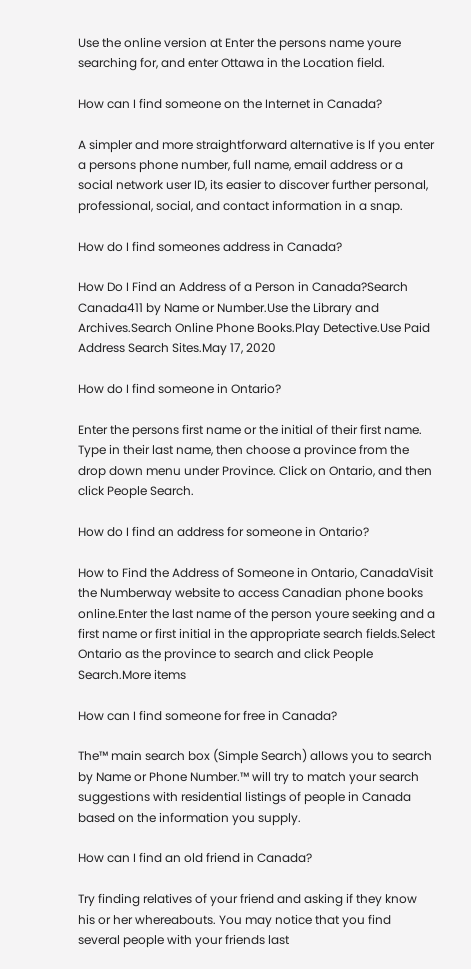Use the online version at Enter the persons name youre searching for, and enter Ottawa in the Location field.

How can I find someone on the Internet in Canada?

A simpler and more straightforward alternative is If you enter a persons phone number, full name, email address or a social network user ID, its easier to discover further personal, professional, social, and contact information in a snap.

How do I find someones address in Canada?

How Do I Find an Address of a Person in Canada?Search Canada411 by Name or Number.Use the Library and Archives.Search Online Phone Books.Play Detective.Use Paid Address Search Sites.May 17, 2020

How do I find someone in Ontario?

Enter the persons first name or the initial of their first name. Type in their last name, then choose a province from the drop down menu under Province. Click on Ontario, and then click People Search.

How do I find an address for someone in Ontario?

How to Find the Address of Someone in Ontario, CanadaVisit the Numberway website to access Canadian phone books online.Enter the last name of the person youre seeking and a first name or first initial in the appropriate search fields.Select Ontario as the province to search and click People Search.More items

How can I find someone for free in Canada?

The™ main search box (Simple Search) allows you to search by Name or Phone Number.™ will try to match your search suggestions with residential listings of people in Canada based on the information you supply.

How can I find an old friend in Canada?

Try finding relatives of your friend and asking if they know his or her whereabouts. You may notice that you find several people with your friends last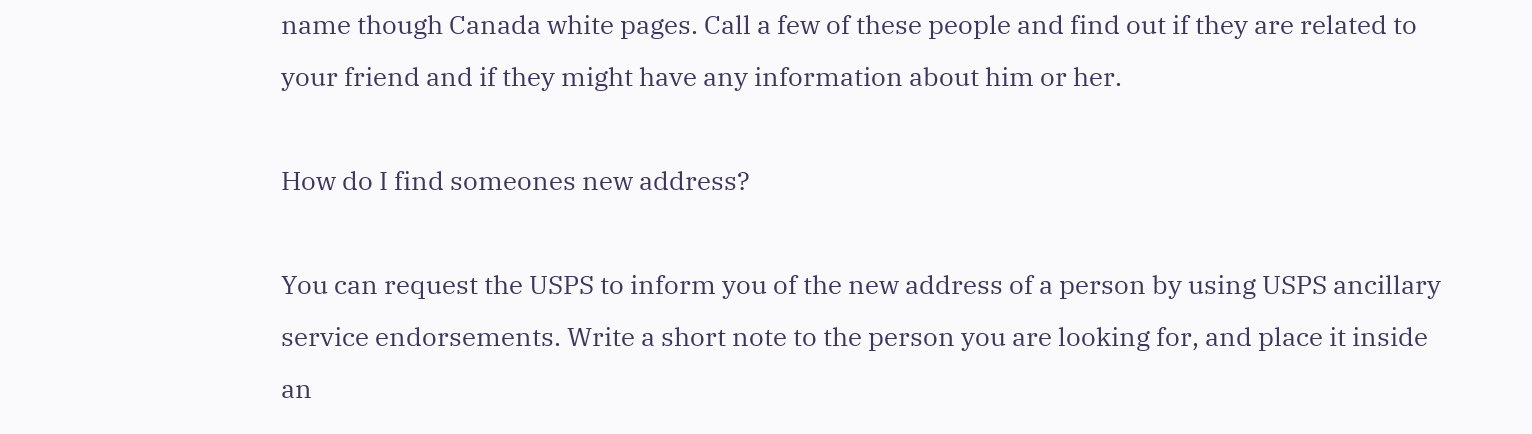name though Canada white pages. Call a few of these people and find out if they are related to your friend and if they might have any information about him or her.

How do I find someones new address?

You can request the USPS to inform you of the new address of a person by using USPS ancillary service endorsements. Write a short note to the person you are looking for, and place it inside an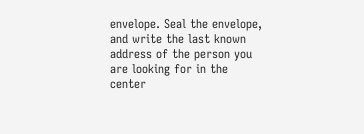envelope. Seal the envelope, and write the last known address of the person you are looking for in the center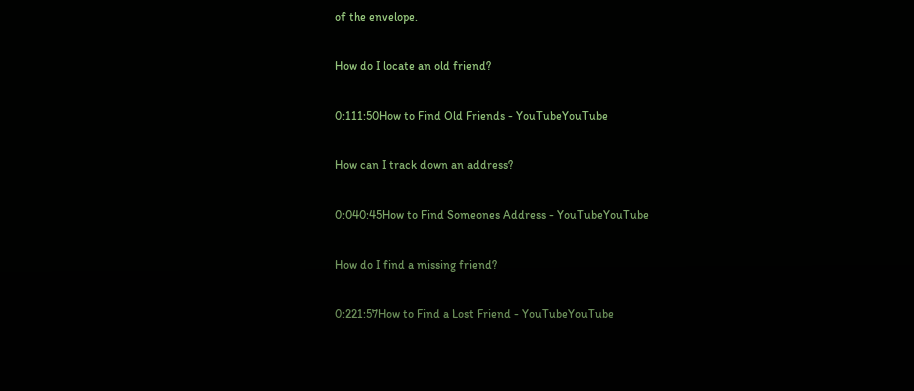of the envelope.

How do I locate an old friend?

0:111:50How to Find Old Friends - YouTubeYouTube

How can I track down an address?

0:040:45How to Find Someones Address - YouTubeYouTube

How do I find a missing friend?

0:221:57How to Find a Lost Friend - YouTubeYouTube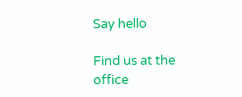Say hello

Find us at the office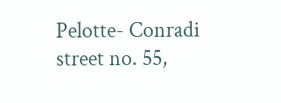Pelotte- Conradi street no. 55,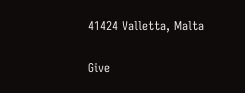41424 Valletta, Malta

Give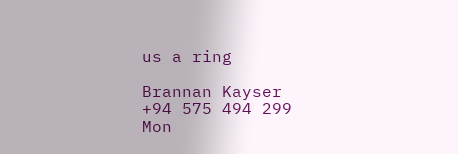us a ring

Brannan Kayser
+94 575 494 299
Mon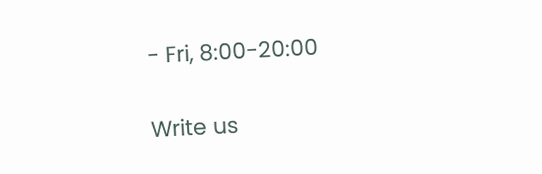- Fri, 8:00-20:00

Write us